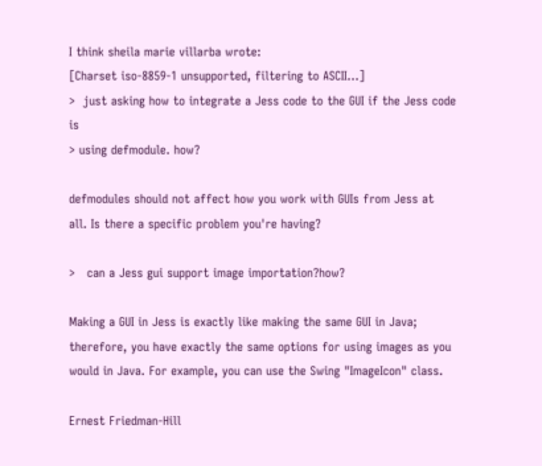I think sheila marie villarba wrote:
[Charset iso-8859-1 unsupported, filtering to ASCII...]
>  just asking how to integrate a Jess code to the GUI if the Jess code is
> using defmodule. how?

defmodules should not affect how you work with GUIs from Jess at
all. Is there a specific problem you're having?

>   can a Jess gui support image importation?how?

Making a GUI in Jess is exactly like making the same GUI in Java;
therefore, you have exactly the same options for using images as you
would in Java. For example, you can use the Swing "ImageIcon" class.

Ernest Friedman-Hill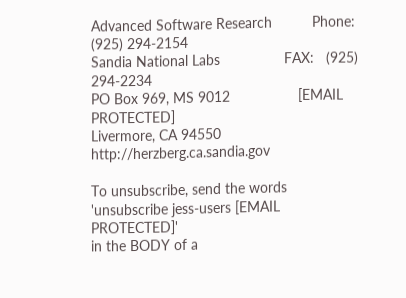Advanced Software Research          Phone: (925) 294-2154
Sandia National Labs                FAX:   (925) 294-2234
PO Box 969, MS 9012                 [EMAIL PROTECTED]
Livermore, CA 94550         http://herzberg.ca.sandia.gov

To unsubscribe, send the words 'unsubscribe jess-users [EMAIL PROTECTED]'
in the BODY of a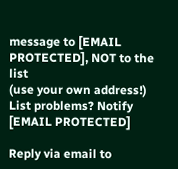message to [EMAIL PROTECTED], NOT to the list
(use your own address!) List problems? Notify [EMAIL PROTECTED]

Reply via email to